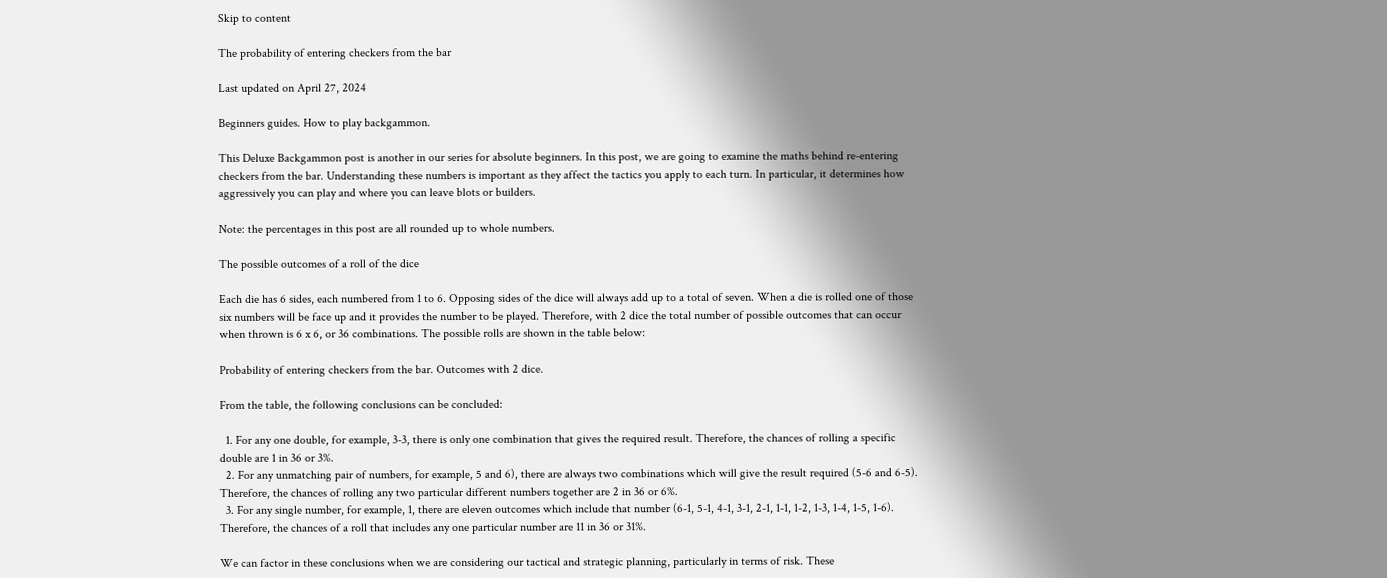Skip to content

The probability of entering checkers from the bar

Last updated on April 27, 2024

Beginners guides. How to play backgammon.

This Deluxe Backgammon post is another in our series for absolute beginners. In this post, we are going to examine the maths behind re-entering checkers from the bar. Understanding these numbers is important as they affect the tactics you apply to each turn. In particular, it determines how aggressively you can play and where you can leave blots or builders.

Note: the percentages in this post are all rounded up to whole numbers.

The possible outcomes of a roll of the dice

Each die has 6 sides, each numbered from 1 to 6. Opposing sides of the dice will always add up to a total of seven. When a die is rolled one of those six numbers will be face up and it provides the number to be played. Therefore, with 2 dice the total number of possible outcomes that can occur when thrown is 6 x 6, or 36 combinations. The possible rolls are shown in the table below:

Probability of entering checkers from the bar. Outcomes with 2 dice.

From the table, the following conclusions can be concluded:

  1. For any one double, for example, 3-3, there is only one combination that gives the required result. Therefore, the chances of rolling a specific double are 1 in 36 or 3%.
  2. For any unmatching pair of numbers, for example, 5 and 6), there are always two combinations which will give the result required (5-6 and 6-5). Therefore, the chances of rolling any two particular different numbers together are 2 in 36 or 6%.
  3. For any single number, for example, 1, there are eleven outcomes which include that number (6-1, 5-1, 4-1, 3-1, 2-1, 1-1, 1-2, 1-3, 1-4, 1-5, 1-6). Therefore, the chances of a roll that includes any one particular number are 11 in 36 or 31%.

We can factor in these conclusions when we are considering our tactical and strategic planning, particularly in terms of risk. These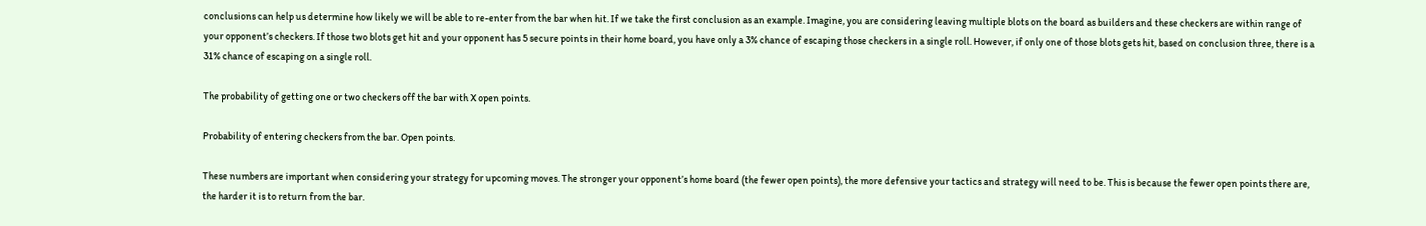conclusions can help us determine how likely we will be able to re-enter from the bar when hit. If we take the first conclusion as an example. Imagine, you are considering leaving multiple blots on the board as builders and these checkers are within range of your opponent’s checkers. If those two blots get hit and your opponent has 5 secure points in their home board, you have only a 3% chance of escaping those checkers in a single roll. However, if only one of those blots gets hit, based on conclusion three, there is a 31% chance of escaping on a single roll.

The probability of getting one or two checkers off the bar with X open points.

Probability of entering checkers from the bar. Open points.

These numbers are important when considering your strategy for upcoming moves. The stronger your opponent’s home board (the fewer open points), the more defensive your tactics and strategy will need to be. This is because the fewer open points there are, the harder it is to return from the bar.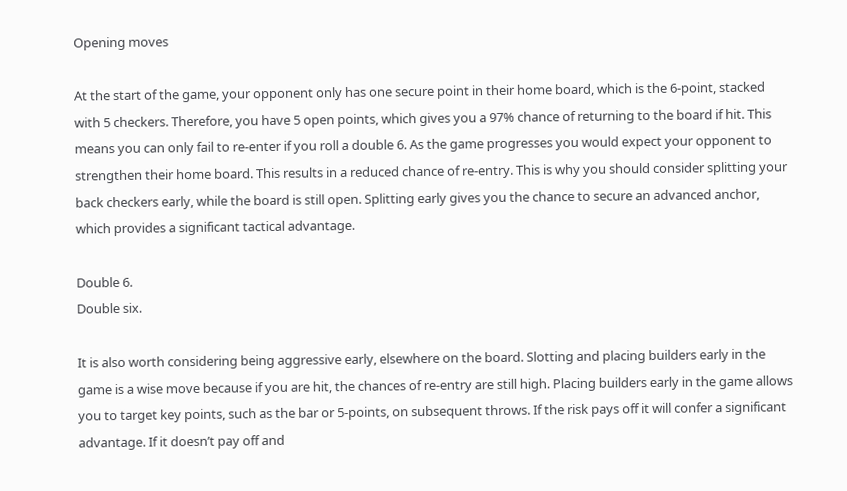Opening moves

At the start of the game, your opponent only has one secure point in their home board, which is the 6-point, stacked with 5 checkers. Therefore, you have 5 open points, which gives you a 97% chance of returning to the board if hit. This means you can only fail to re-enter if you roll a double 6. As the game progresses you would expect your opponent to strengthen their home board. This results in a reduced chance of re-entry. This is why you should consider splitting your back checkers early, while the board is still open. Splitting early gives you the chance to secure an advanced anchor, which provides a significant tactical advantage.

Double 6.
Double six.

It is also worth considering being aggressive early, elsewhere on the board. Slotting and placing builders early in the game is a wise move because if you are hit, the chances of re-entry are still high. Placing builders early in the game allows you to target key points, such as the bar or 5-points, on subsequent throws. If the risk pays off it will confer a significant advantage. If it doesn’t pay off and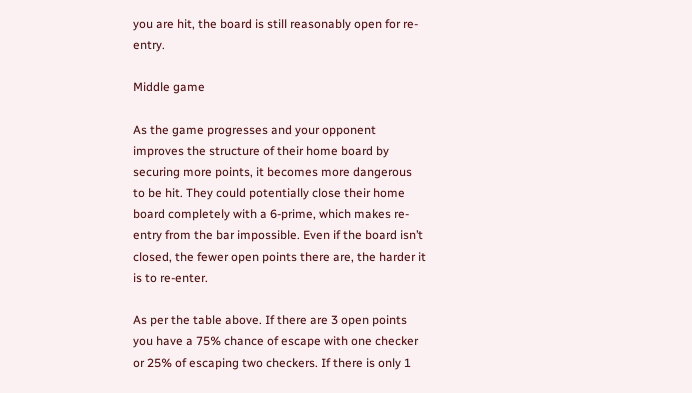you are hit, the board is still reasonably open for re-entry.

Middle game

As the game progresses and your opponent improves the structure of their home board by securing more points, it becomes more dangerous to be hit. They could potentially close their home board completely with a 6-prime, which makes re-entry from the bar impossible. Even if the board isn’t closed, the fewer open points there are, the harder it is to re-enter.

As per the table above. If there are 3 open points you have a 75% chance of escape with one checker or 25% of escaping two checkers. If there is only 1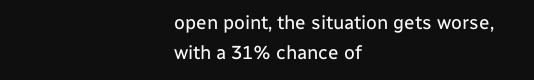open point, the situation gets worse, with a 31% chance of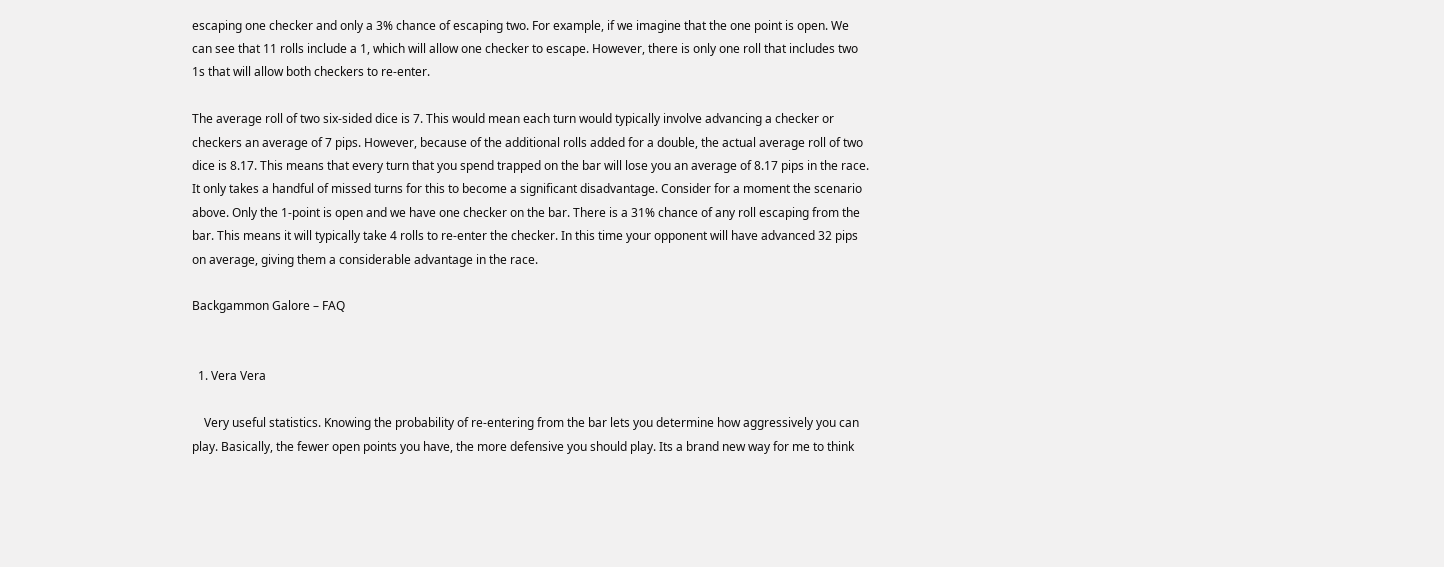escaping one checker and only a 3% chance of escaping two. For example, if we imagine that the one point is open. We can see that 11 rolls include a 1, which will allow one checker to escape. However, there is only one roll that includes two 1s that will allow both checkers to re-enter.

The average roll of two six-sided dice is 7. This would mean each turn would typically involve advancing a checker or checkers an average of 7 pips. However, because of the additional rolls added for a double, the actual average roll of two dice is 8.17. This means that every turn that you spend trapped on the bar will lose you an average of 8.17 pips in the race. It only takes a handful of missed turns for this to become a significant disadvantage. Consider for a moment the scenario above. Only the 1-point is open and we have one checker on the bar. There is a 31% chance of any roll escaping from the bar. This means it will typically take 4 rolls to re-enter the checker. In this time your opponent will have advanced 32 pips on average, giving them a considerable advantage in the race.

Backgammon Galore – FAQ


  1. Vera Vera

    Very useful statistics. Knowing the probability of re-entering from the bar lets you determine how aggressively you can play. Basically, the fewer open points you have, the more defensive you should play. Its a brand new way for me to think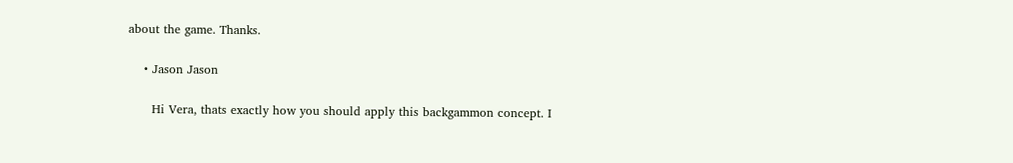about the game. Thanks.

    • Jason Jason

      Hi Vera, thats exactly how you should apply this backgammon concept. I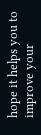hope it helps you to improve your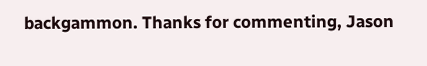backgammon. Thanks for commenting, Jason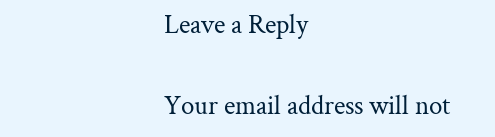Leave a Reply

Your email address will not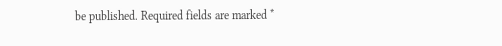be published. Required fields are marked *